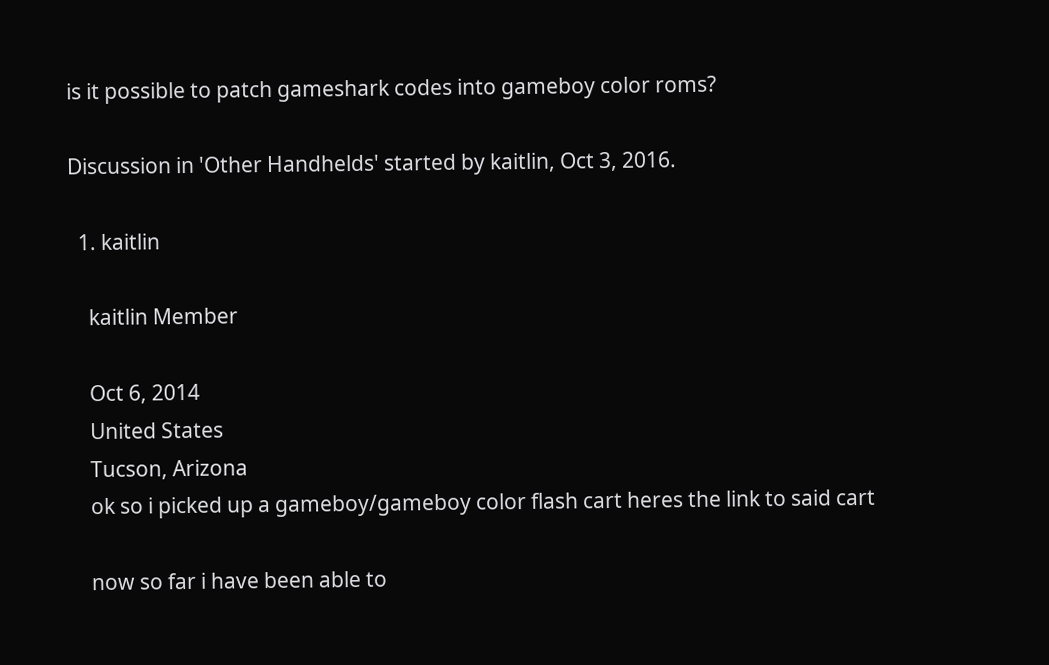is it possible to patch gameshark codes into gameboy color roms?

Discussion in 'Other Handhelds' started by kaitlin, Oct 3, 2016.

  1. kaitlin

    kaitlin Member

    Oct 6, 2014
    United States
    Tucson, Arizona
    ok so i picked up a gameboy/gameboy color flash cart heres the link to said cart

    now so far i have been able to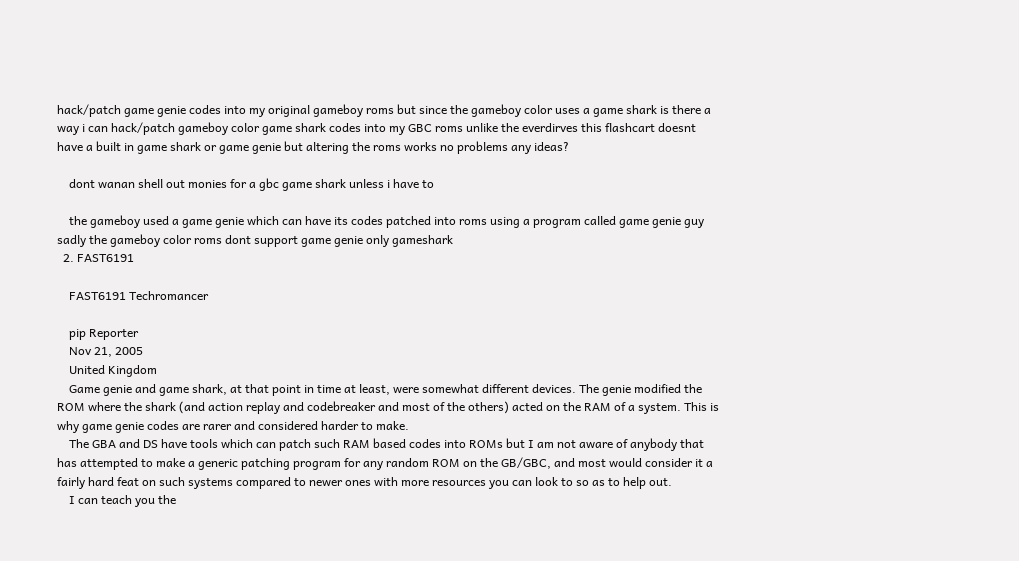hack/patch game genie codes into my original gameboy roms but since the gameboy color uses a game shark is there a way i can hack/patch gameboy color game shark codes into my GBC roms unlike the everdirves this flashcart doesnt have a built in game shark or game genie but altering the roms works no problems any ideas?

    dont wanan shell out monies for a gbc game shark unless i have to

    the gameboy used a game genie which can have its codes patched into roms using a program called game genie guy sadly the gameboy color roms dont support game genie only gameshark
  2. FAST6191

    FAST6191 Techromancer

    pip Reporter
    Nov 21, 2005
    United Kingdom
    Game genie and game shark, at that point in time at least, were somewhat different devices. The genie modified the ROM where the shark (and action replay and codebreaker and most of the others) acted on the RAM of a system. This is why game genie codes are rarer and considered harder to make.
    The GBA and DS have tools which can patch such RAM based codes into ROMs but I am not aware of anybody that has attempted to make a generic patching program for any random ROM on the GB/GBC, and most would consider it a fairly hard feat on such systems compared to newer ones with more resources you can look to so as to help out.
    I can teach you the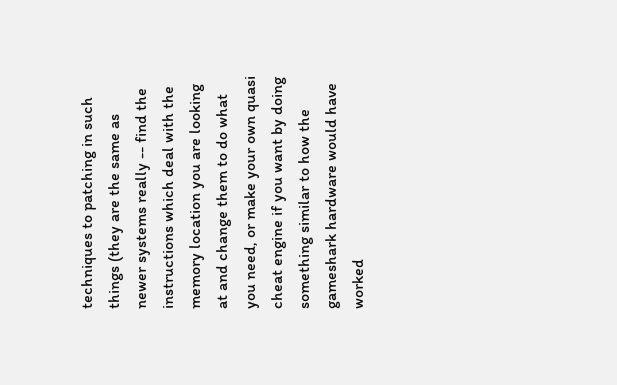techniques to patching in such things (they are the same as newer systems really -- find the instructions which deal with the memory location you are looking at and change them to do what you need, or make your own quasi cheat engine if you want by doing something similar to how the gameshark hardware would have worked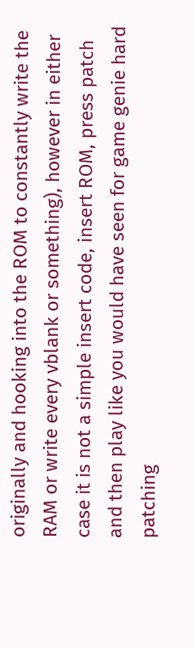originally and hooking into the ROM to constantly write the RAM or write every vblank or something), however in either case it is not a simple insert code, insert ROM, press patch and then play like you would have seen for game genie hard patching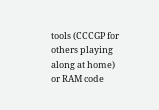tools (CCCGP for others playing along at home) or RAM code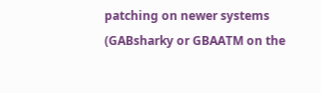patching on newer systems (GABsharky or GBAATM on the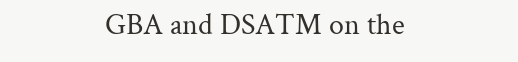GBA and DSATM on the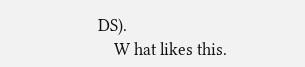DS).
    W hat likes this.